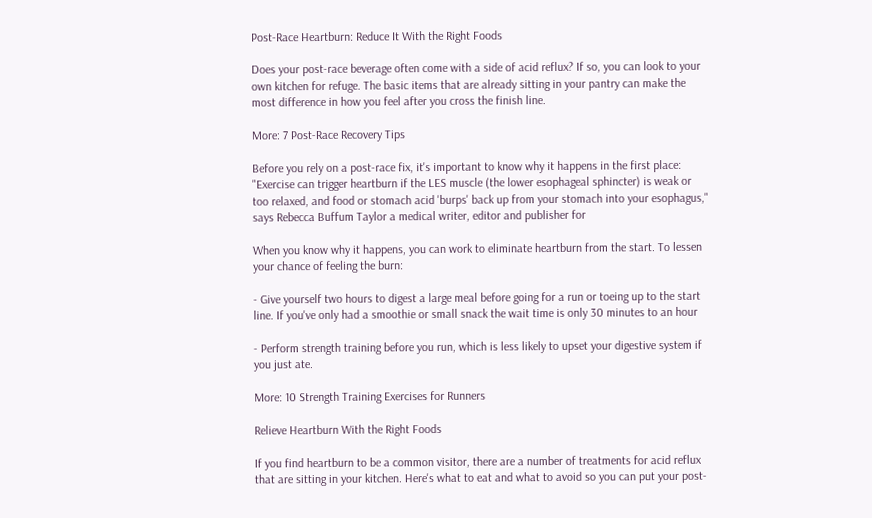Post-Race Heartburn: Reduce It With the Right Foods

Does your post-race beverage often come with a side of acid reflux? If so, you can look to your own kitchen for refuge. The basic items that are already sitting in your pantry can make the most difference in how you feel after you cross the finish line.

More: 7 Post-Race Recovery Tips

Before you rely on a post-race fix, it's important to know why it happens in the first place: "Exercise can trigger heartburn if the LES muscle (the lower esophageal sphincter) is weak or too relaxed, and food or stomach acid 'burps' back up from your stomach into your esophagus," says Rebecca Buffum Taylor a medical writer, editor and publisher for

When you know why it happens, you can work to eliminate heartburn from the start. To lessen your chance of feeling the burn:

- Give yourself two hours to digest a large meal before going for a run or toeing up to the start line. If you've only had a smoothie or small snack the wait time is only 30 minutes to an hour

- Perform strength training before you run, which is less likely to upset your digestive system if you just ate.

More: 10 Strength Training Exercises for Runners

Relieve Heartburn With the Right Foods

If you find heartburn to be a common visitor, there are a number of treatments for acid reflux that are sitting in your kitchen. Here's what to eat and what to avoid so you can put your post-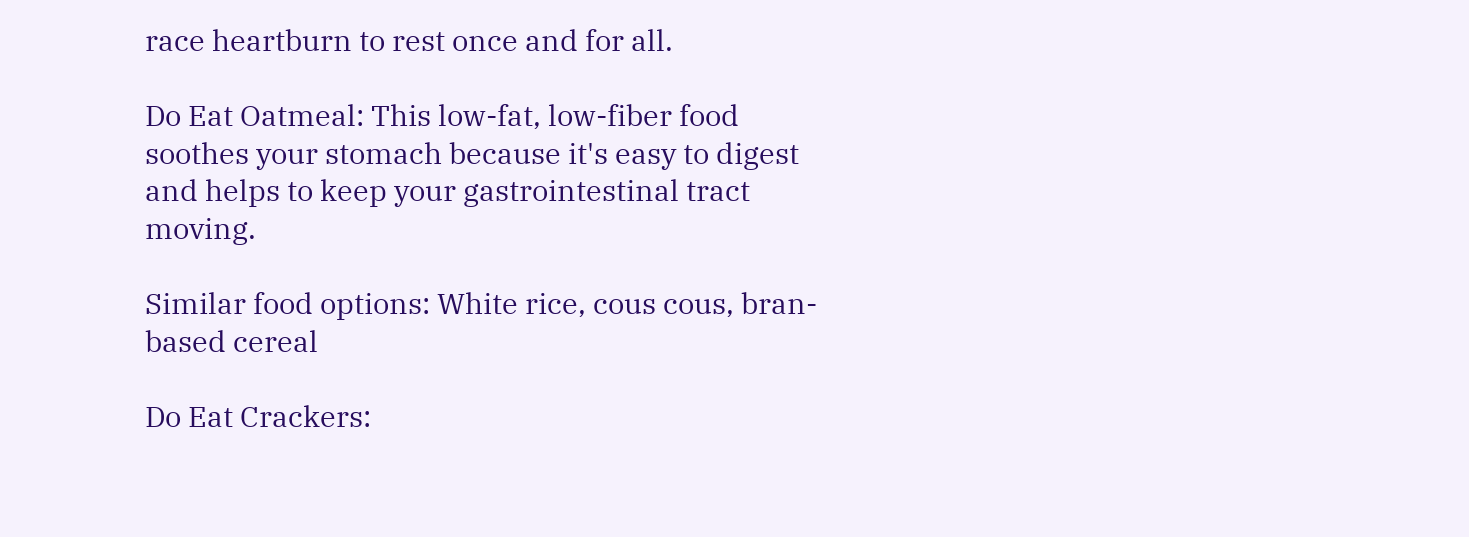race heartburn to rest once and for all.

Do Eat Oatmeal: This low-fat, low-fiber food soothes your stomach because it's easy to digest and helps to keep your gastrointestinal tract moving.

Similar food options: White rice, cous cous, bran-based cereal

Do Eat Crackers: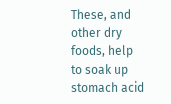These, and other dry foods, help to soak up stomach acid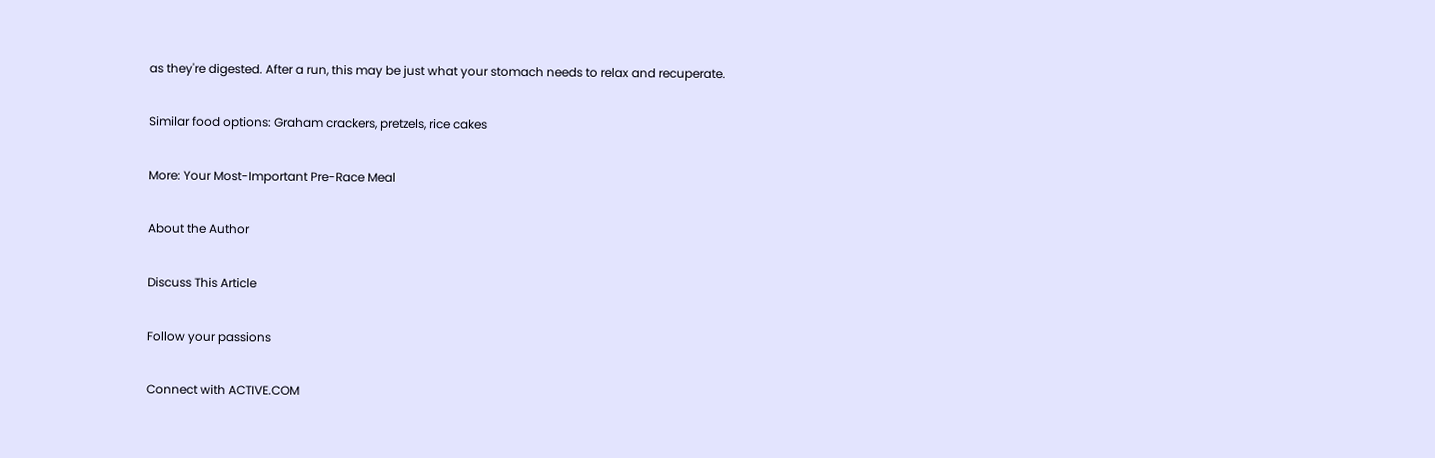as they're digested. After a run, this may be just what your stomach needs to relax and recuperate.

Similar food options: Graham crackers, pretzels, rice cakes

More: Your Most-Important Pre-Race Meal

About the Author

Discuss This Article

Follow your passions

Connect with ACTIVE.COM